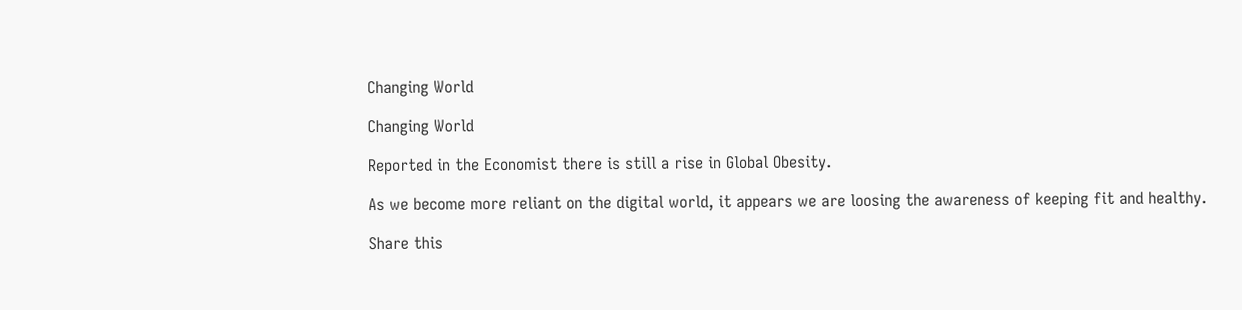Changing World

Changing World

Reported in the Economist there is still a rise in Global Obesity.

As we become more reliant on the digital world, it appears we are loosing the awareness of keeping fit and healthy.

Share this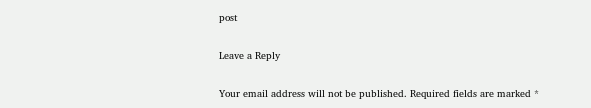post

Leave a Reply

Your email address will not be published. Required fields are marked *